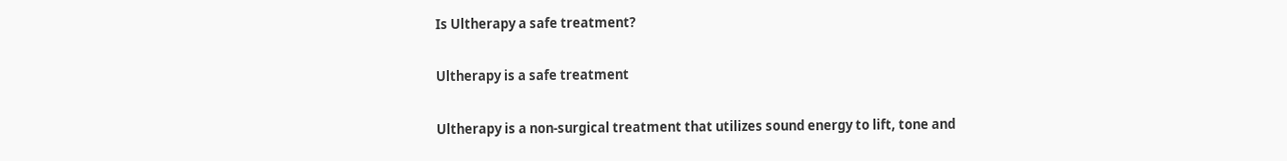Is Ultherapy a safe treatment?

Ultherapy is a safe treatment

Ultherapy is a non-surgical treatment that utilizes sound energy to lift, tone and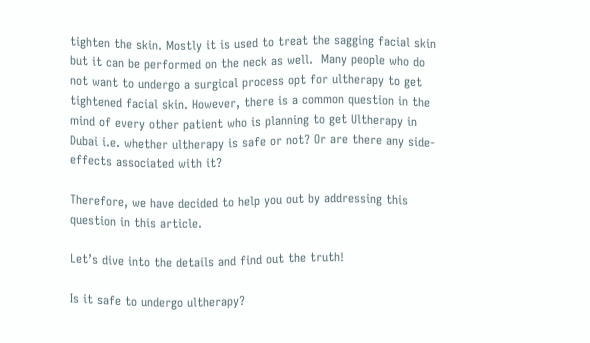tighten the skin. Mostly it is used to treat the sagging facial skin but it can be performed on the neck as well.  Many people who do not want to undergo a surgical process opt for ultherapy to get tightened facial skin. However, there is a common question in the mind of every other patient who is planning to get Ultherapy in Dubai i.e. whether ultherapy is safe or not? Or are there any side-effects associated with it?

Therefore, we have decided to help you out by addressing this question in this article.

Let’s dive into the details and find out the truth!

Is it safe to undergo ultherapy?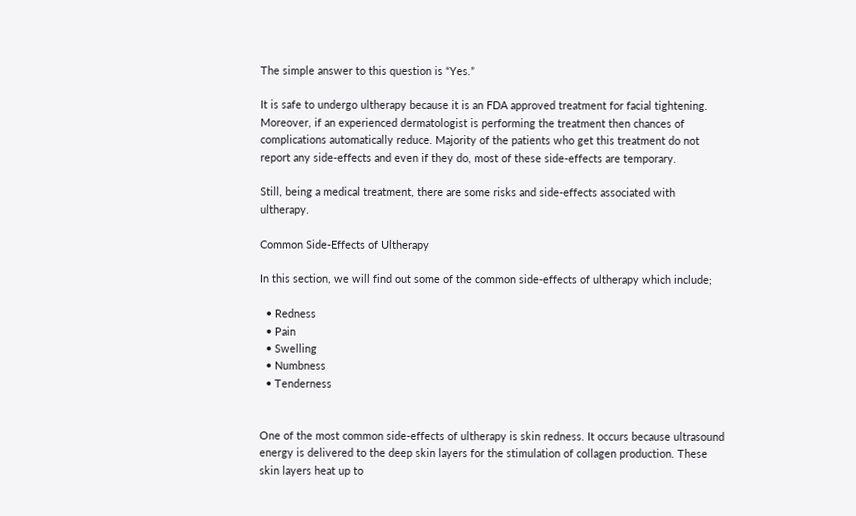The simple answer to this question is “Yes.”

It is safe to undergo ultherapy because it is an FDA approved treatment for facial tightening. Moreover, if an experienced dermatologist is performing the treatment then chances of complications automatically reduce. Majority of the patients who get this treatment do not report any side-effects and even if they do, most of these side-effects are temporary.

Still, being a medical treatment, there are some risks and side-effects associated with ultherapy.

Common Side-Effects of Ultherapy

In this section, we will find out some of the common side-effects of ultherapy which include;

  • Redness
  • Pain
  • Swelling
  • Numbness
  • Tenderness


One of the most common side-effects of ultherapy is skin redness. It occurs because ultrasound energy is delivered to the deep skin layers for the stimulation of collagen production. These skin layers heat up to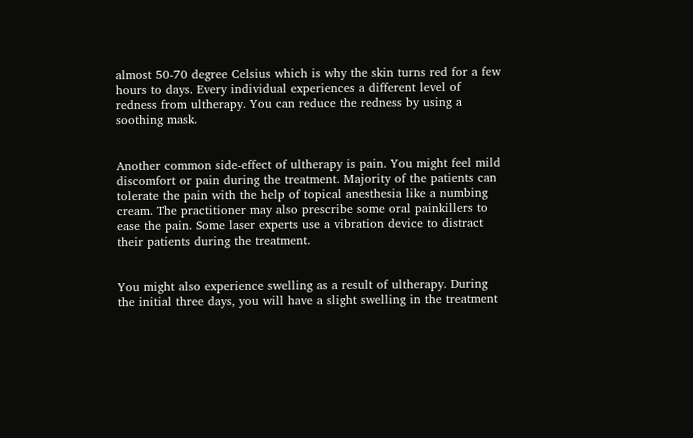almost 50-70 degree Celsius which is why the skin turns red for a few hours to days. Every individual experiences a different level of redness from ultherapy. You can reduce the redness by using a soothing mask.


Another common side-effect of ultherapy is pain. You might feel mild discomfort or pain during the treatment. Majority of the patients can tolerate the pain with the help of topical anesthesia like a numbing cream. The practitioner may also prescribe some oral painkillers to ease the pain. Some laser experts use a vibration device to distract their patients during the treatment.


You might also experience swelling as a result of ultherapy. During the initial three days, you will have a slight swelling in the treatment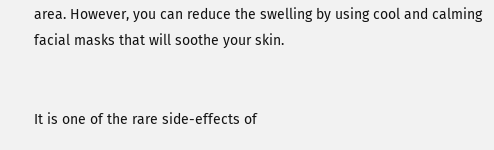area. However, you can reduce the swelling by using cool and calming facial masks that will soothe your skin.


It is one of the rare side-effects of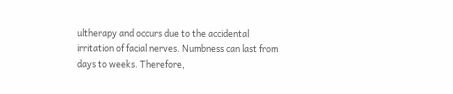ultherapy and occurs due to the accidental irritation of facial nerves. Numbness can last from days to weeks. Therefore,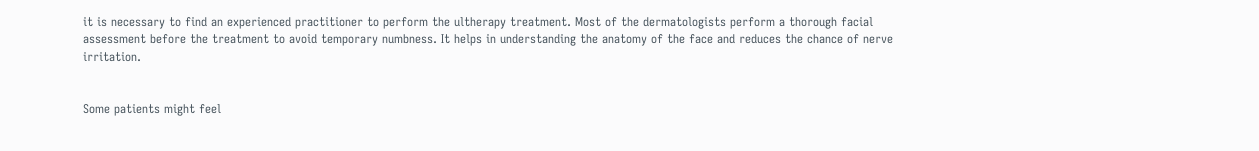it is necessary to find an experienced practitioner to perform the ultherapy treatment. Most of the dermatologists perform a thorough facial assessment before the treatment to avoid temporary numbness. It helps in understanding the anatomy of the face and reduces the chance of nerve irritation.


Some patients might feel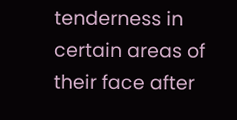tenderness in certain areas of their face after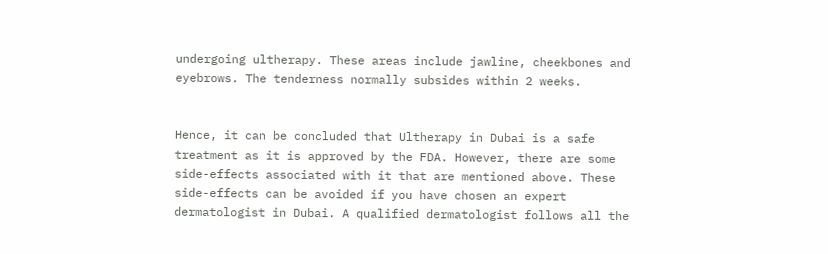undergoing ultherapy. These areas include jawline, cheekbones and eyebrows. The tenderness normally subsides within 2 weeks.


Hence, it can be concluded that Ultherapy in Dubai is a safe treatment as it is approved by the FDA. However, there are some side-effects associated with it that are mentioned above. These side-effects can be avoided if you have chosen an expert dermatologist in Dubai. A qualified dermatologist follows all the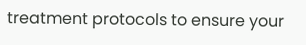treatment protocols to ensure your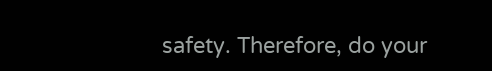safety. Therefore, do your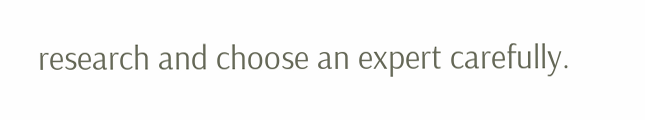research and choose an expert carefully.